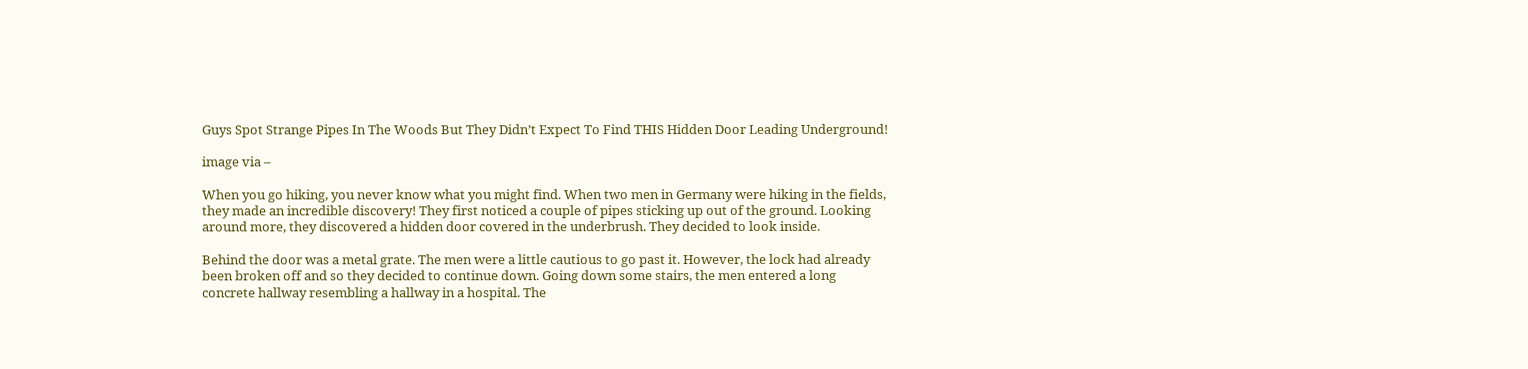Guys Spot Strange Pipes In The Woods But They Didn’t Expect To Find THIS Hidden Door Leading Underground!

image via –

When you go hiking, you never know what you might find. When two men in Germany were hiking in the fields, they made an incredible discovery! They first noticed a couple of pipes sticking up out of the ground. Looking around more, they discovered a hidden door covered in the underbrush. They decided to look inside.

Behind the door was a metal grate. The men were a little cautious to go past it. However, the lock had already been broken off and so they decided to continue down. Going down some stairs, the men entered a long concrete hallway resembling a hallway in a hospital. The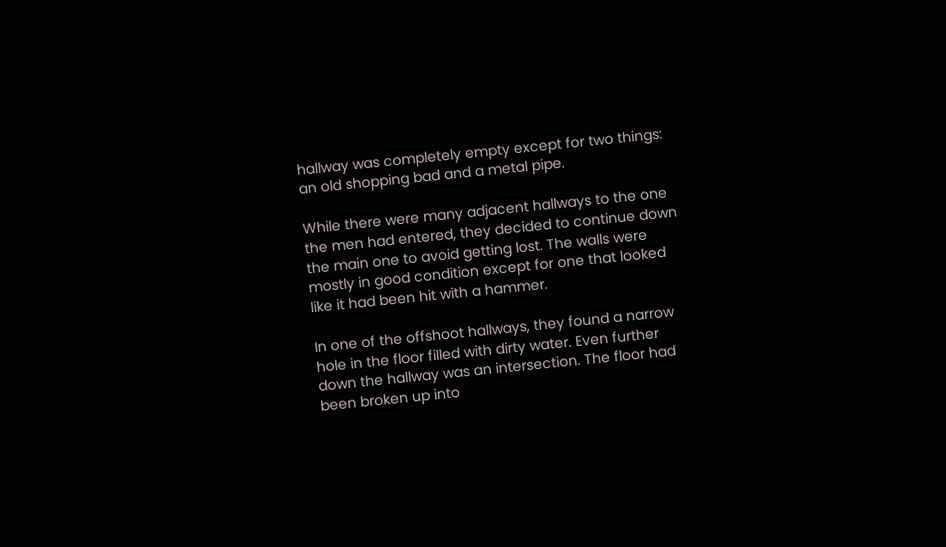hallway was completely empty except for two things: an old shopping bad and a metal pipe.

While there were many adjacent hallways to the one the men had entered, they decided to continue down the main one to avoid getting lost. The walls were mostly in good condition except for one that looked like it had been hit with a hammer.

In one of the offshoot hallways, they found a narrow hole in the floor filled with dirty water. Even further down the hallway was an intersection. The floor had been broken up into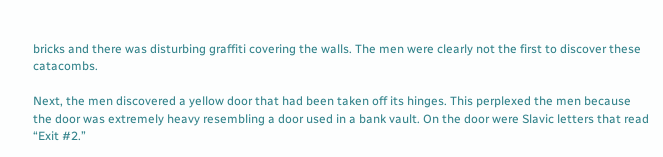bricks and there was disturbing graffiti covering the walls. The men were clearly not the first to discover these catacombs.

Next, the men discovered a yellow door that had been taken off its hinges. This perplexed the men because the door was extremely heavy resembling a door used in a bank vault. On the door were Slavic letters that read “Exit #2.”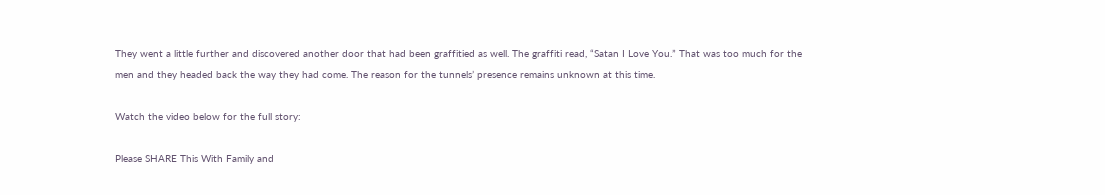They went a little further and discovered another door that had been graffitied as well. The graffiti read, “Satan I Love You.” That was too much for the men and they headed back the way they had come. The reason for the tunnels’ presence remains unknown at this time.

Watch the video below for the full story:

Please SHARE This With Family and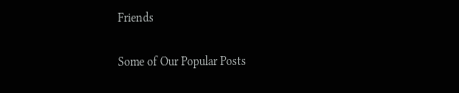Friends

Some of Our Popular Posts